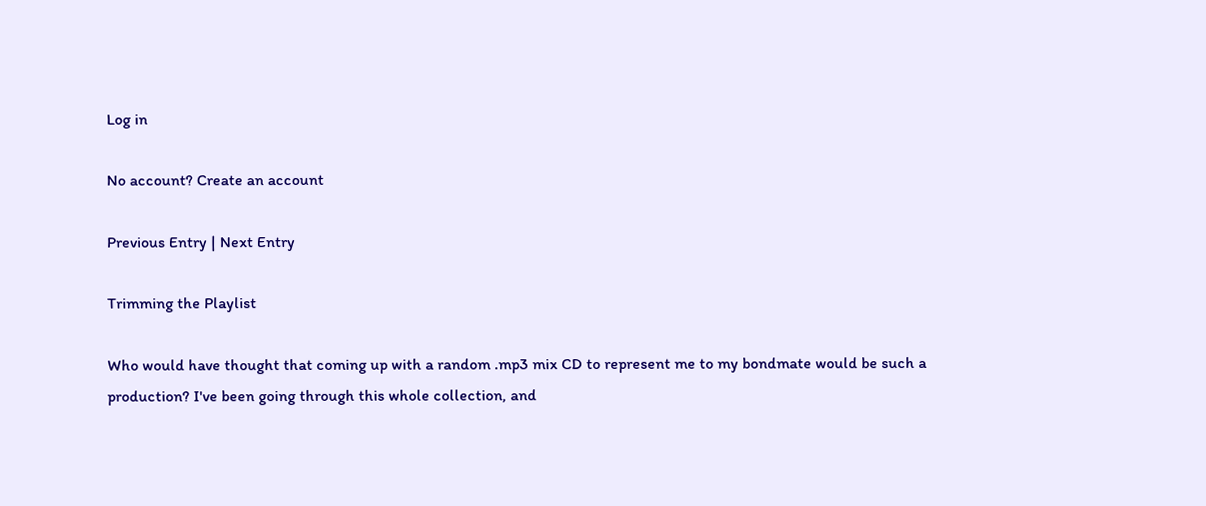Log in

No account? Create an account

Previous Entry | Next Entry

Trimming the Playlist

Who would have thought that coming up with a random .mp3 mix CD to represent me to my bondmate would be such a production? I've been going through this whole collection, and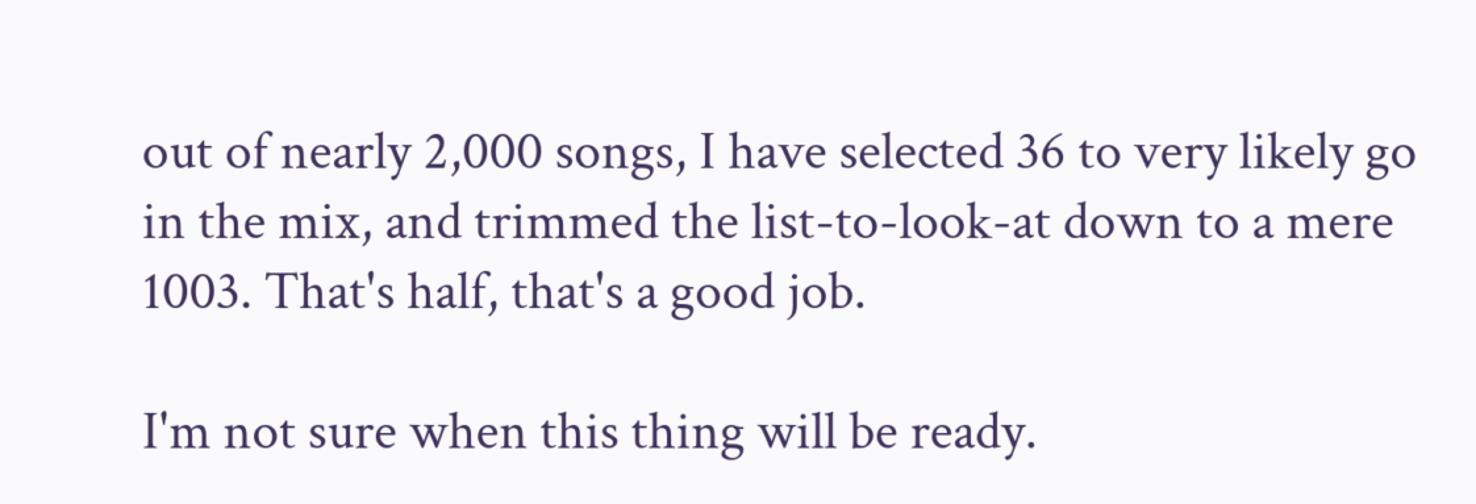out of nearly 2,000 songs, I have selected 36 to very likely go in the mix, and trimmed the list-to-look-at down to a mere 1003. That's half, that's a good job.

I'm not sure when this thing will be ready.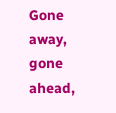Gone away, gone ahead,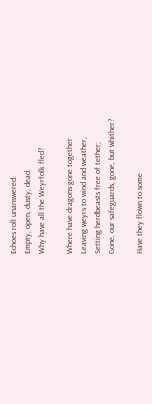Echoes roll unanswered.
Empty, open, dusty, dead.
Why have all the Weyrfolk fled?

Where have dragons gone together
Leaving weyrs to wind and weather,
Setting herdbeasts free of tether;
Gone, our safeguards, gone, but whither?

Have they flown to some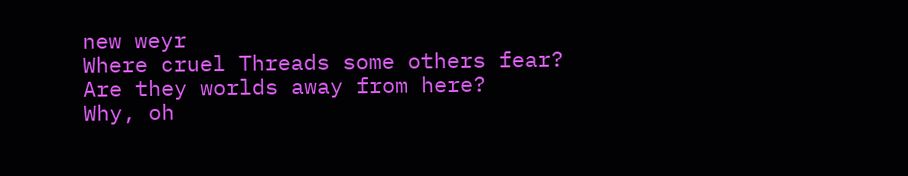new weyr
Where cruel Threads some others fear?
Are they worlds away from here?
Why, oh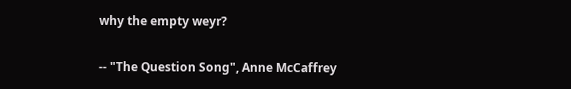why the empty weyr?

-- "The Question Song", Anne McCaffrey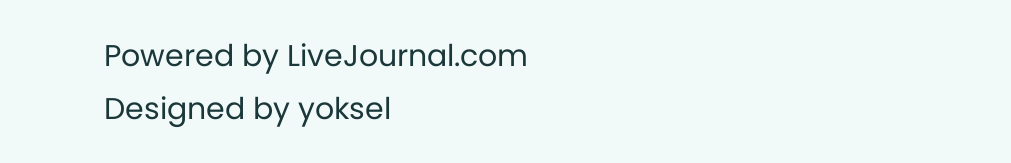Powered by LiveJournal.com
Designed by yoksel